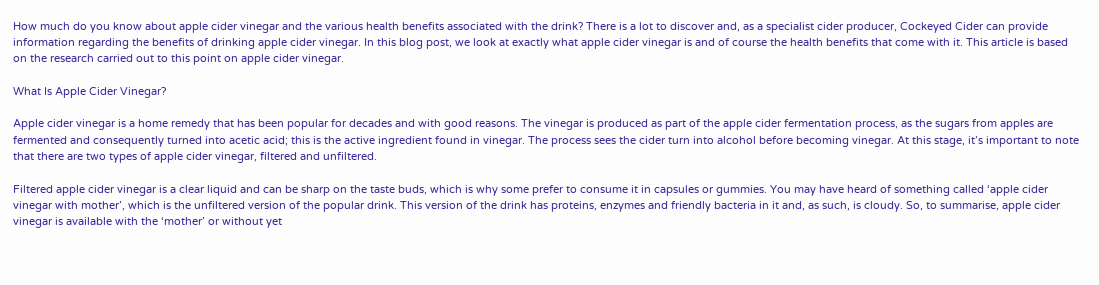How much do you know about apple cider vinegar and the various health benefits associated with the drink? There is a lot to discover and, as a specialist cider producer, Cockeyed Cider can provide information regarding the benefits of drinking apple cider vinegar. In this blog post, we look at exactly what apple cider vinegar is and of course the health benefits that come with it. This article is based on the research carried out to this point on apple cider vinegar.

What Is Apple Cider Vinegar?

Apple cider vinegar is a home remedy that has been popular for decades and with good reasons. The vinegar is produced as part of the apple cider fermentation process, as the sugars from apples are fermented and consequently turned into acetic acid; this is the active ingredient found in vinegar. The process sees the cider turn into alcohol before becoming vinegar. At this stage, it’s important to note that there are two types of apple cider vinegar, filtered and unfiltered.

Filtered apple cider vinegar is a clear liquid and can be sharp on the taste buds, which is why some prefer to consume it in capsules or gummies. You may have heard of something called ‘apple cider vinegar with mother’, which is the unfiltered version of the popular drink. This version of the drink has proteins, enzymes and friendly bacteria in it and, as such, is cloudy. So, to summarise, apple cider vinegar is available with the ‘mother’ or without yet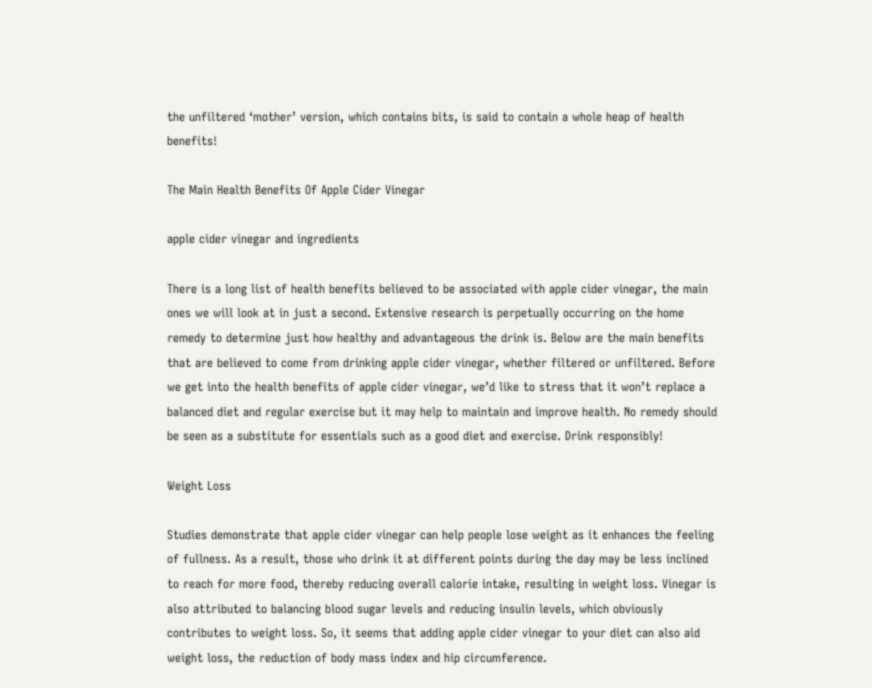the unfiltered ‘mother’ version, which contains bits, is said to contain a whole heap of health benefits!

The Main Health Benefits Of Apple Cider Vinegar

apple cider vinegar and ingredients

There is a long list of health benefits believed to be associated with apple cider vinegar, the main ones we will look at in just a second. Extensive research is perpetually occurring on the home remedy to determine just how healthy and advantageous the drink is. Below are the main benefits that are believed to come from drinking apple cider vinegar, whether filtered or unfiltered. Before we get into the health benefits of apple cider vinegar, we’d like to stress that it won’t replace a balanced diet and regular exercise but it may help to maintain and improve health. No remedy should be seen as a substitute for essentials such as a good diet and exercise. Drink responsibly!

Weight Loss

Studies demonstrate that apple cider vinegar can help people lose weight as it enhances the feeling of fullness. As a result, those who drink it at different points during the day may be less inclined to reach for more food, thereby reducing overall calorie intake, resulting in weight loss. Vinegar is also attributed to balancing blood sugar levels and reducing insulin levels, which obviously contributes to weight loss. So, it seems that adding apple cider vinegar to your diet can also aid weight loss, the reduction of body mass index and hip circumference.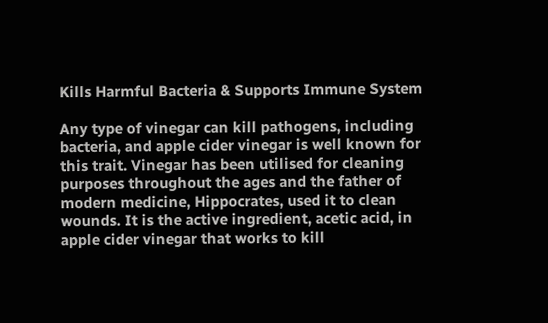Kills Harmful Bacteria & Supports Immune System

Any type of vinegar can kill pathogens, including bacteria, and apple cider vinegar is well known for this trait. Vinegar has been utilised for cleaning purposes throughout the ages and the father of modern medicine, Hippocrates, used it to clean wounds. It is the active ingredient, acetic acid, in apple cider vinegar that works to kill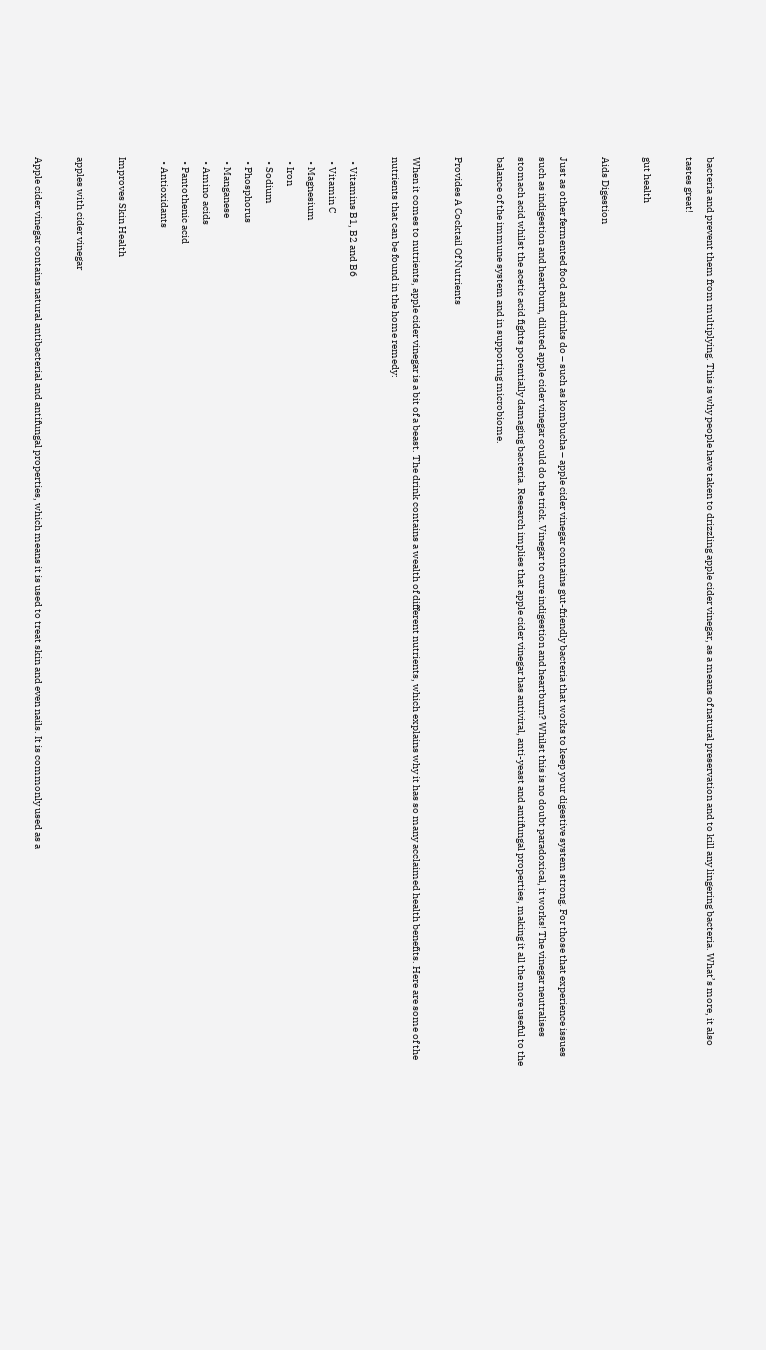bacteria and prevent them from multiplying. This is why people have taken to drizzling apple cider vinegar, as a means of natural preservation and to kill any lingering bacteria. What’s more, it also tastes great!

gut health

Aids Digestion

Just as other fermented food and drinks do – such as kombucha – apple cider vinegar contains gut-friendly bacteria that works to keep your digestive system strong. For those that experience issues such as indigestion and heartburn, diluted apple cider vinegar could do the trick. Vinegar to cure indigestion and heartburn? Whilst this is no doubt paradoxical, it works! The vinegar neutralises stomach acid whilst the acetic acid fights potentially damaging bacteria. Research implies that apple cider vinegar has antiviral, anti-yeast and antifungal properties, making it all the more useful to the balance of the immune system and in supporting microbiome.

Provides A Cocktail Of Nutrients

When it comes to nutrients, apple cider vinegar is a bit of a beast. The drink contains a wealth of different nutrients, which explains why it has so many acclaimed health benefits. Here are some of the nutrients that can be found in the home remedy:

  • Vitamins B1, B2 and B6
  • Vitamin C
  • Magnesium
  • Iron
  • Sodium
  • Phosphorus
  • Manganese
  • Amino acids
  • Pantothenic acid
  • Antioxidants

Improves Skin Health

apples with cider vinegar

Apple cider vinegar contains natural antibacterial and antifungal properties, which means it is used to treat skin and even nails. It is commonly used as a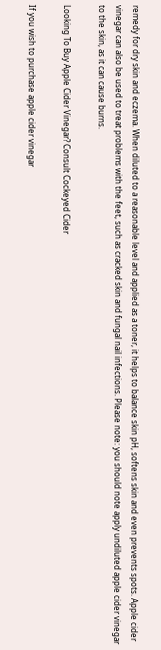remedy for dry skin and eczema. When diluted to a reasonable level and applied as a toner, it helps to balance skin pH, softens skin and even prevents spots. Apple cider vinegar can also be used to treat problems with the feet, such as cracked skin and fungal nail infections. Please note: you should note apply undiluted apple cider vinegar to the skin, as it can cause burns.

Looking To Buy Apple Cider Vinegar? Consult Cockeyed Cider

If you wish to purchase apple cider vinegar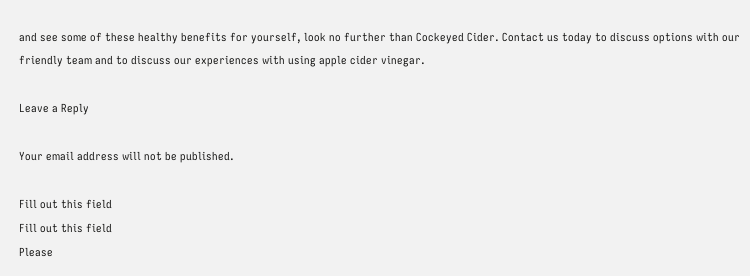and see some of these healthy benefits for yourself, look no further than Cockeyed Cider. Contact us today to discuss options with our friendly team and to discuss our experiences with using apple cider vinegar.

Leave a Reply

Your email address will not be published.

Fill out this field
Fill out this field
Please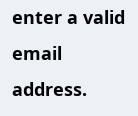enter a valid email address.